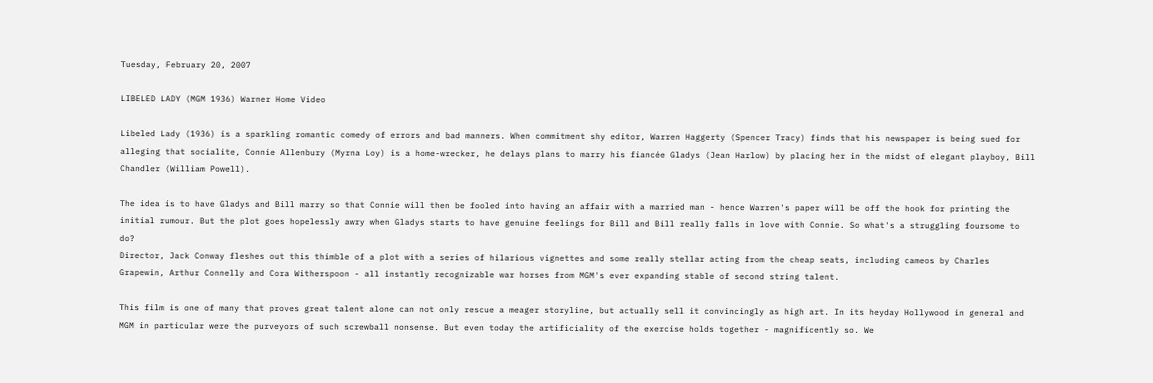Tuesday, February 20, 2007

LIBELED LADY (MGM 1936) Warner Home Video

Libeled Lady (1936) is a sparkling romantic comedy of errors and bad manners. When commitment shy editor, Warren Haggerty (Spencer Tracy) finds that his newspaper is being sued for alleging that socialite, Connie Allenbury (Myrna Loy) is a home-wrecker, he delays plans to marry his fiancée Gladys (Jean Harlow) by placing her in the midst of elegant playboy, Bill Chandler (William Powell).

The idea is to have Gladys and Bill marry so that Connie will then be fooled into having an affair with a married man - hence Warren's paper will be off the hook for printing the initial rumour. But the plot goes hopelessly awry when Gladys starts to have genuine feelings for Bill and Bill really falls in love with Connie. So what's a struggling foursome to do?
Director, Jack Conway fleshes out this thimble of a plot with a series of hilarious vignettes and some really stellar acting from the cheap seats, including cameos by Charles Grapewin, Arthur Connelly and Cora Witherspoon - all instantly recognizable war horses from MGM's ever expanding stable of second string talent.

This film is one of many that proves great talent alone can not only rescue a meager storyline, but actually sell it convincingly as high art. In its heyday Hollywood in general and MGM in particular were the purveyors of such screwball nonsense. But even today the artificiality of the exercise holds together - magnificently so. We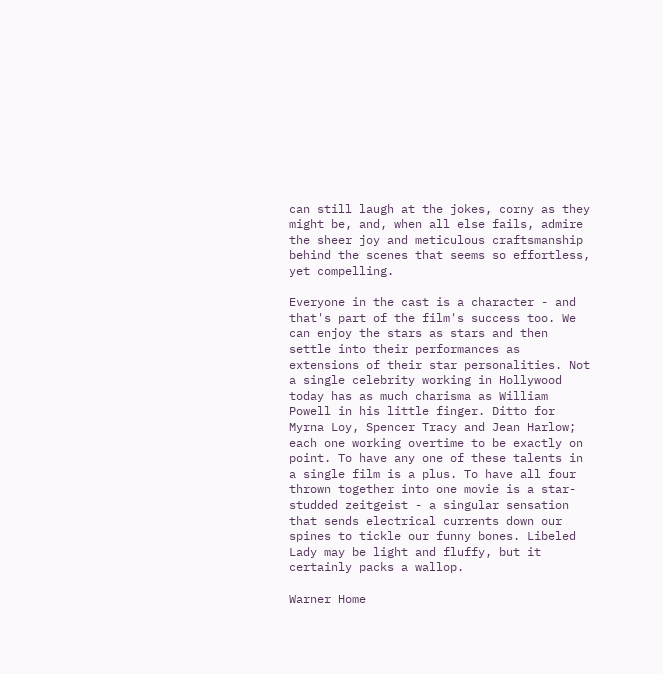can still laugh at the jokes, corny as they might be, and, when all else fails, admire the sheer joy and meticulous craftsmanship behind the scenes that seems so effortless, yet compelling.

Everyone in the cast is a character - and that's part of the film's success too. We can enjoy the stars as stars and then settle into their performances as extensions of their star personalities. Not a single celebrity working in Hollywood today has as much charisma as William Powell in his little finger. Ditto for Myrna Loy, Spencer Tracy and Jean Harlow; each one working overtime to be exactly on point. To have any one of these talents in a single film is a plus. To have all four thrown together into one movie is a star-studded zeitgeist - a singular sensation that sends electrical currents down our spines to tickle our funny bones. Libeled Lady may be light and fluffy, but it certainly packs a wallop.

Warner Home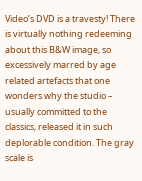Video’s DVD is a travesty! There is virtually nothing redeeming about this B&W image, so excessively marred by age related artefacts that one wonders why the studio – usually committed to the classics, released it in such deplorable condition. The gray scale is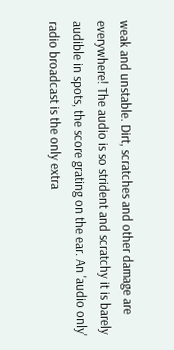weak and unstable. Dirt, scratches and other damage are everywhere! The audio is so strident and scratchy it is barely audible in spots, the score grating on the ear. An 'audio only' radio broadcast is the only extra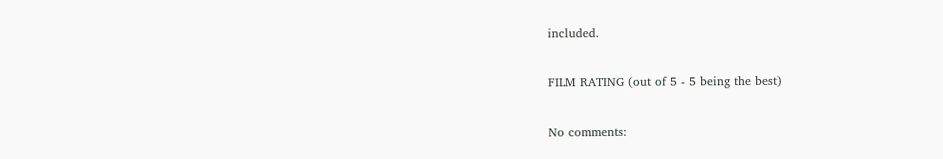included.

FILM RATING (out of 5 - 5 being the best)

No comments: